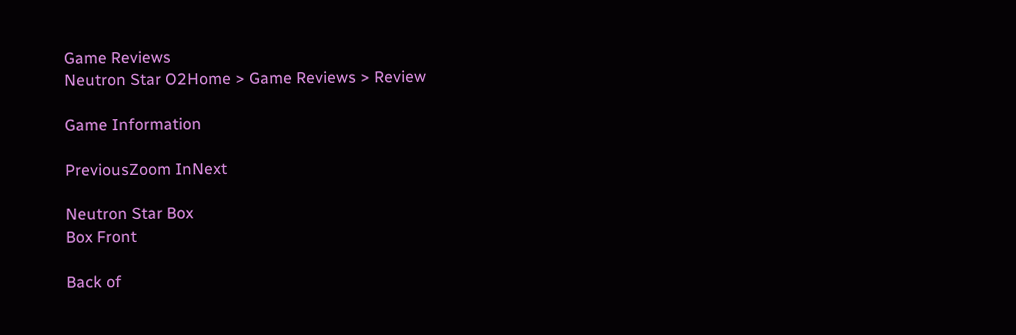Game Reviews
Neutron Star O2Home > Game Reviews > Review

Game Information

PreviousZoom InNext

Neutron Star Box
Box Front

Back of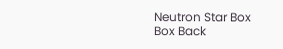Neutron Star Box
Box Back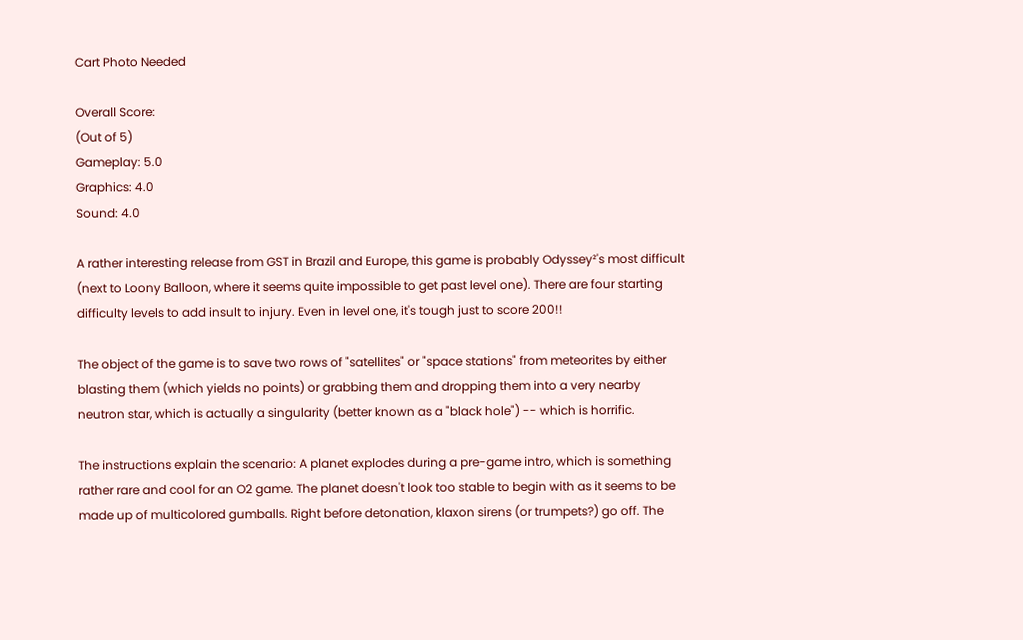Cart Photo Needed

Overall Score:
(Out of 5)
Gameplay: 5.0
Graphics: 4.0
Sound: 4.0

A rather interesting release from GST in Brazil and Europe, this game is probably Odyssey²'s most difficult (next to Loony Balloon, where it seems quite impossible to get past level one). There are four starting difficulty levels to add insult to injury. Even in level one, it's tough just to score 200!!

The object of the game is to save two rows of "satellites" or "space stations" from meteorites by either blasting them (which yields no points) or grabbing them and dropping them into a very nearby neutron star, which is actually a singularity (better known as a "black hole") -- which is horrific.

The instructions explain the scenario: A planet explodes during a pre-game intro, which is something rather rare and cool for an O2 game. The planet doesn't look too stable to begin with as it seems to be made up of multicolored gumballs. Right before detonation, klaxon sirens (or trumpets?) go off. The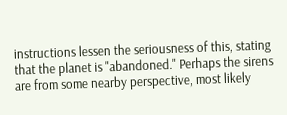instructions lessen the seriousness of this, stating that the planet is "abandoned." Perhaps the sirens are from some nearby perspective, most likely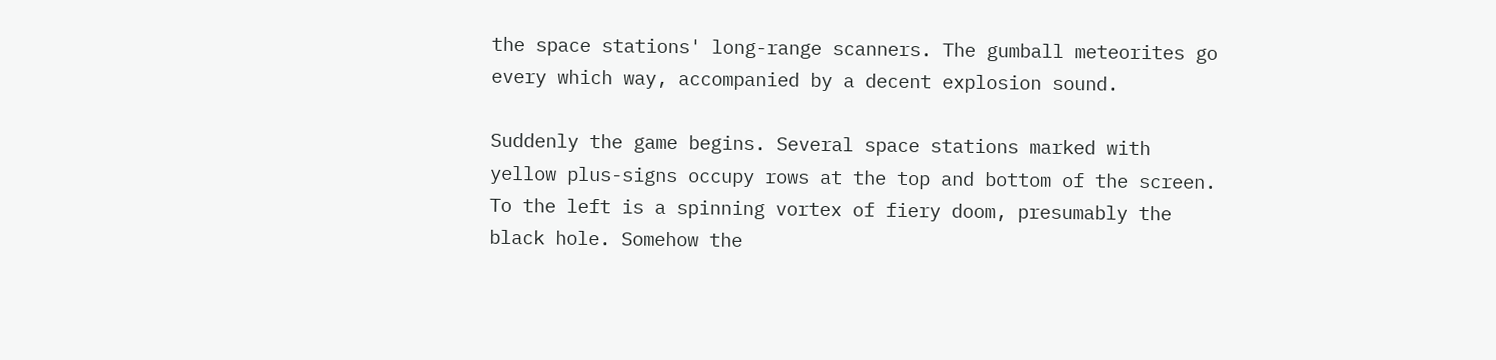the space stations' long-range scanners. The gumball meteorites go every which way, accompanied by a decent explosion sound.

Suddenly the game begins. Several space stations marked with yellow plus-signs occupy rows at the top and bottom of the screen. To the left is a spinning vortex of fiery doom, presumably the black hole. Somehow the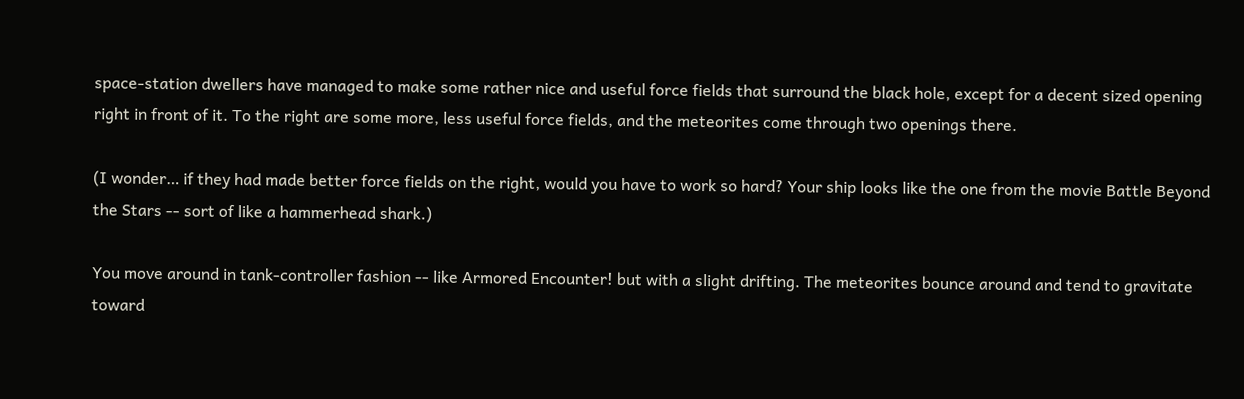space-station dwellers have managed to make some rather nice and useful force fields that surround the black hole, except for a decent sized opening right in front of it. To the right are some more, less useful force fields, and the meteorites come through two openings there.

(I wonder… if they had made better force fields on the right, would you have to work so hard? Your ship looks like the one from the movie Battle Beyond the Stars -- sort of like a hammerhead shark.)

You move around in tank-controller fashion -- like Armored Encounter! but with a slight drifting. The meteorites bounce around and tend to gravitate toward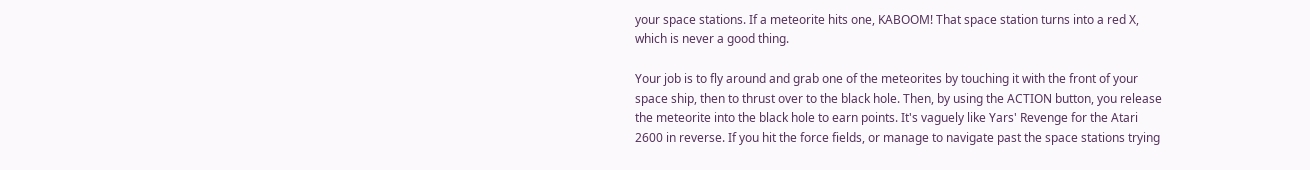your space stations. If a meteorite hits one, KABOOM! That space station turns into a red X, which is never a good thing.

Your job is to fly around and grab one of the meteorites by touching it with the front of your space ship, then to thrust over to the black hole. Then, by using the ACTION button, you release the meteorite into the black hole to earn points. It's vaguely like Yars' Revenge for the Atari 2600 in reverse. If you hit the force fields, or manage to navigate past the space stations trying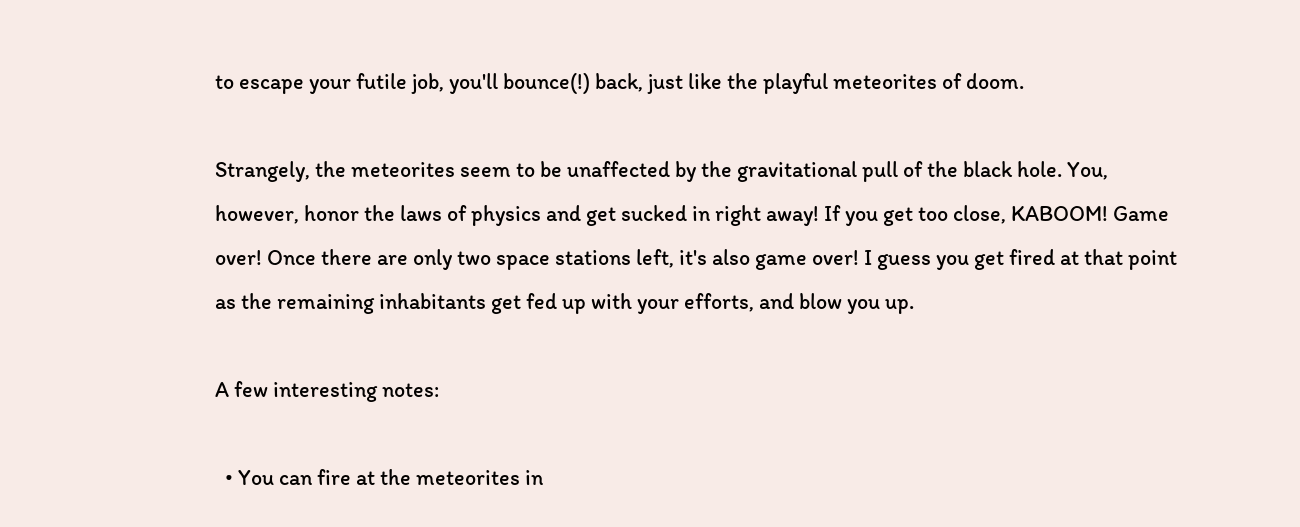to escape your futile job, you'll bounce(!) back, just like the playful meteorites of doom.

Strangely, the meteorites seem to be unaffected by the gravitational pull of the black hole. You, however, honor the laws of physics and get sucked in right away! If you get too close, KABOOM! Game over! Once there are only two space stations left, it's also game over! I guess you get fired at that point as the remaining inhabitants get fed up with your efforts, and blow you up.

A few interesting notes:

  • You can fire at the meteorites in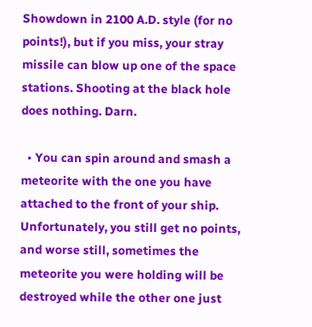Showdown in 2100 A.D. style (for no points!), but if you miss, your stray missile can blow up one of the space stations. Shooting at the black hole does nothing. Darn.

  • You can spin around and smash a meteorite with the one you have attached to the front of your ship. Unfortunately, you still get no points, and worse still, sometimes the meteorite you were holding will be destroyed while the other one just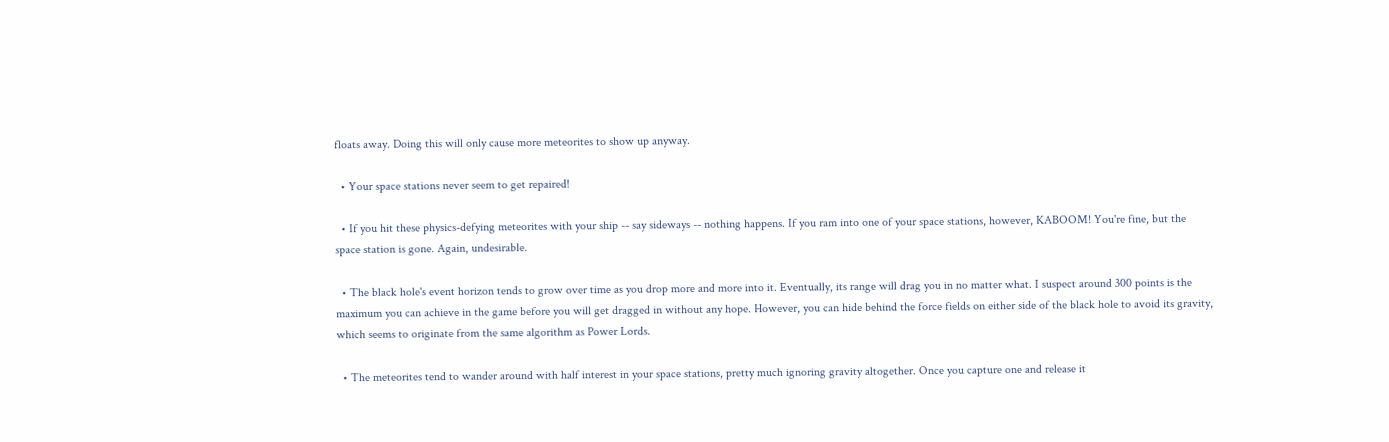floats away. Doing this will only cause more meteorites to show up anyway.

  • Your space stations never seem to get repaired!

  • If you hit these physics-defying meteorites with your ship -- say sideways -- nothing happens. If you ram into one of your space stations, however, KABOOM! You're fine, but the space station is gone. Again, undesirable.

  • The black hole's event horizon tends to grow over time as you drop more and more into it. Eventually, its range will drag you in no matter what. I suspect around 300 points is the maximum you can achieve in the game before you will get dragged in without any hope. However, you can hide behind the force fields on either side of the black hole to avoid its gravity, which seems to originate from the same algorithm as Power Lords.

  • The meteorites tend to wander around with half interest in your space stations, pretty much ignoring gravity altogether. Once you capture one and release it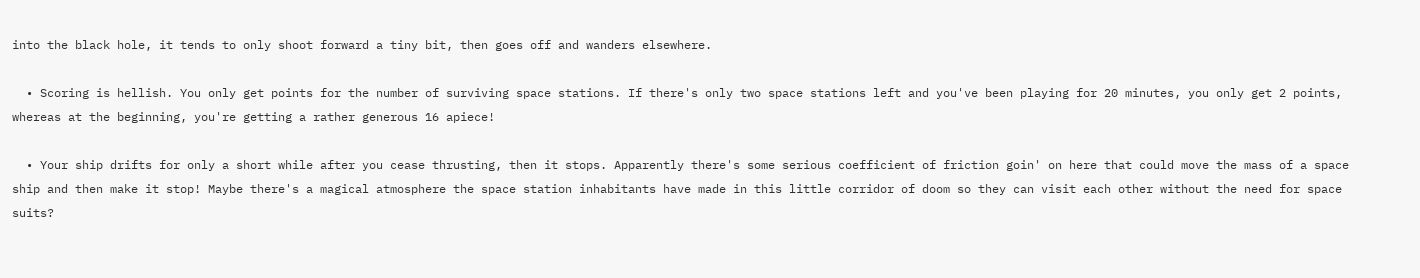into the black hole, it tends to only shoot forward a tiny bit, then goes off and wanders elsewhere.

  • Scoring is hellish. You only get points for the number of surviving space stations. If there's only two space stations left and you've been playing for 20 minutes, you only get 2 points, whereas at the beginning, you're getting a rather generous 16 apiece!

  • Your ship drifts for only a short while after you cease thrusting, then it stops. Apparently there's some serious coefficient of friction goin' on here that could move the mass of a space ship and then make it stop! Maybe there's a magical atmosphere the space station inhabitants have made in this little corridor of doom so they can visit each other without the need for space suits?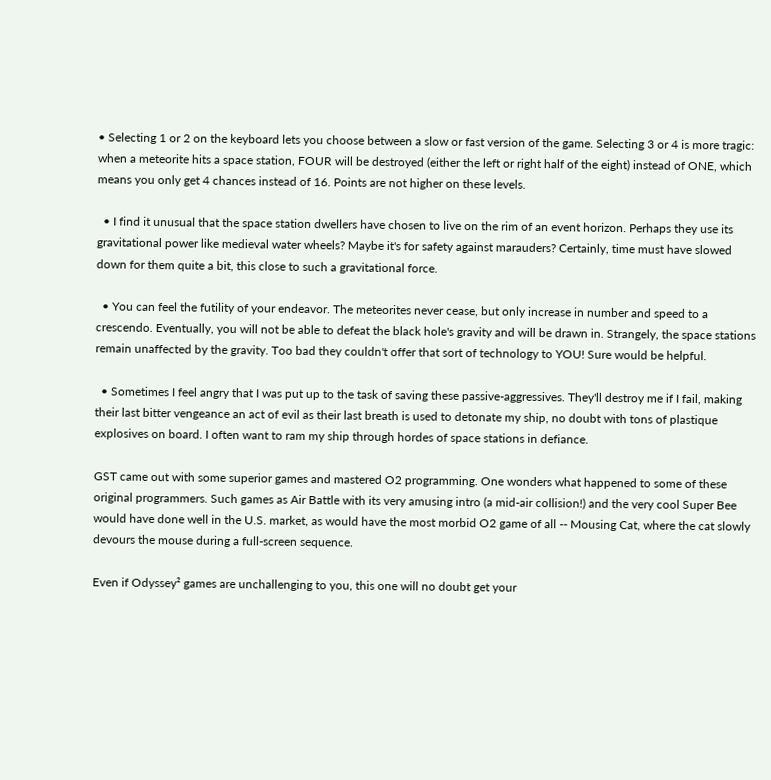• Selecting 1 or 2 on the keyboard lets you choose between a slow or fast version of the game. Selecting 3 or 4 is more tragic: when a meteorite hits a space station, FOUR will be destroyed (either the left or right half of the eight) instead of ONE, which means you only get 4 chances instead of 16. Points are not higher on these levels.

  • I find it unusual that the space station dwellers have chosen to live on the rim of an event horizon. Perhaps they use its gravitational power like medieval water wheels? Maybe it's for safety against marauders? Certainly, time must have slowed down for them quite a bit, this close to such a gravitational force.

  • You can feel the futility of your endeavor. The meteorites never cease, but only increase in number and speed to a crescendo. Eventually, you will not be able to defeat the black hole's gravity and will be drawn in. Strangely, the space stations remain unaffected by the gravity. Too bad they couldn't offer that sort of technology to YOU! Sure would be helpful.

  • Sometimes I feel angry that I was put up to the task of saving these passive-aggressives. They'll destroy me if I fail, making their last bitter vengeance an act of evil as their last breath is used to detonate my ship, no doubt with tons of plastique explosives on board. I often want to ram my ship through hordes of space stations in defiance.

GST came out with some superior games and mastered O2 programming. One wonders what happened to some of these original programmers. Such games as Air Battle with its very amusing intro (a mid-air collision!) and the very cool Super Bee would have done well in the U.S. market, as would have the most morbid O2 game of all -- Mousing Cat, where the cat slowly devours the mouse during a full-screen sequence.

Even if Odyssey² games are unchallenging to you, this one will no doubt get your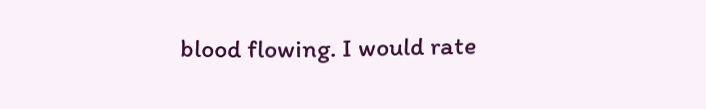blood flowing. I would rate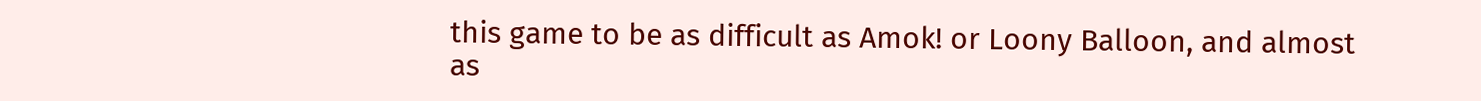this game to be as difficult as Amok! or Loony Balloon, and almost as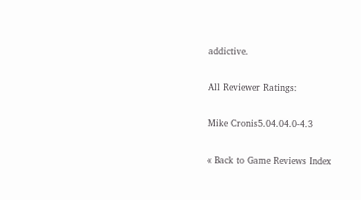addictive.

All Reviewer Ratings:

Mike Cronis5.04.04.0-4.3

« Back to Game Reviews Index